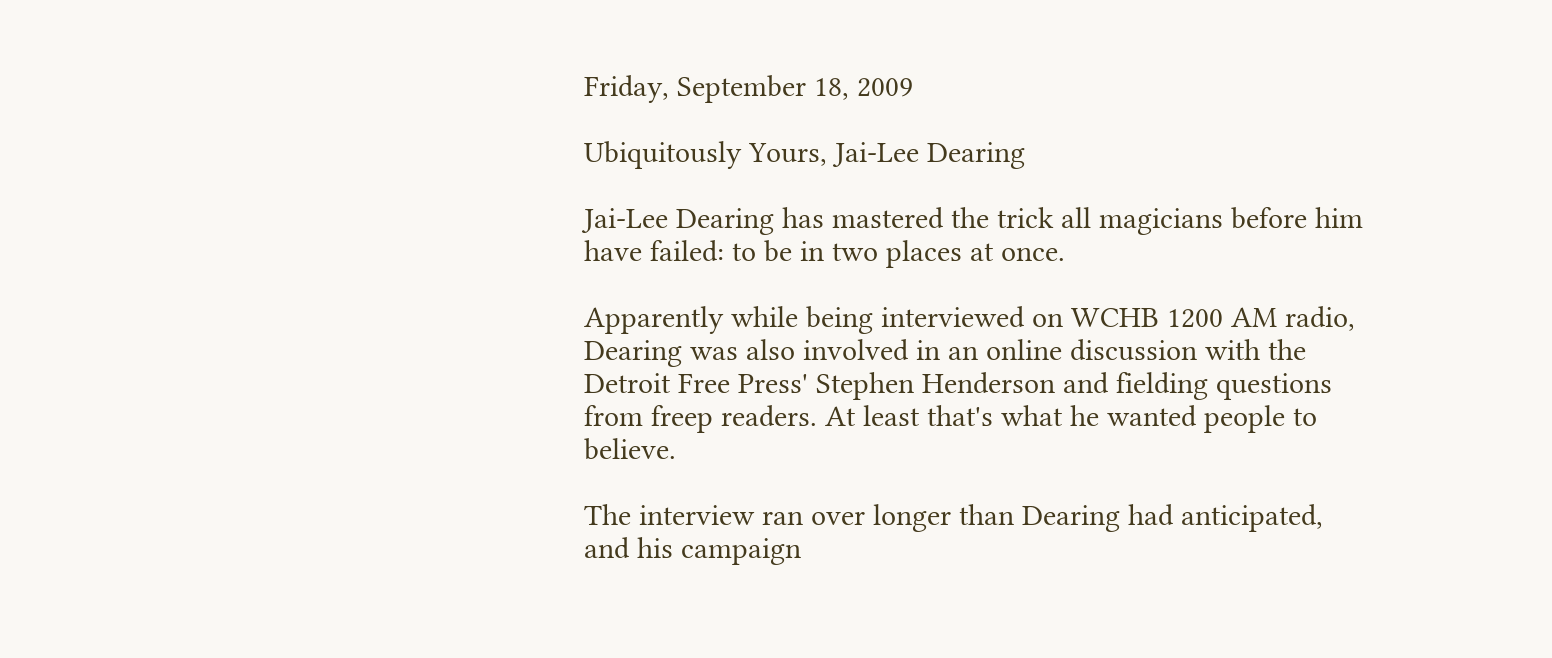Friday, September 18, 2009

Ubiquitously Yours, Jai-Lee Dearing

Jai-Lee Dearing has mastered the trick all magicians before him have failed: to be in two places at once.

Apparently while being interviewed on WCHB 1200 AM radio, Dearing was also involved in an online discussion with the Detroit Free Press' Stephen Henderson and fielding questions from freep readers. At least that's what he wanted people to believe.

The interview ran over longer than Dearing had anticipated, and his campaign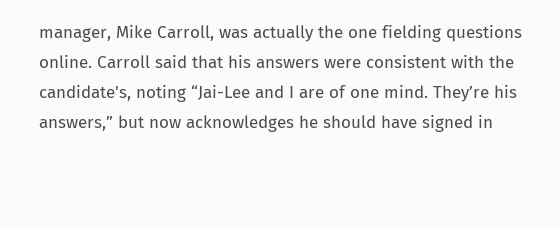manager, Mike Carroll, was actually the one fielding questions online. Carroll said that his answers were consistent with the candidate's, noting “Jai-Lee and I are of one mind. They’re his answers,” but now acknowledges he should have signed in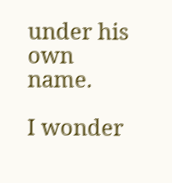under his own name.

I wonder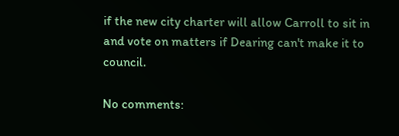if the new city charter will allow Carroll to sit in and vote on matters if Dearing can't make it to council.

No comments: